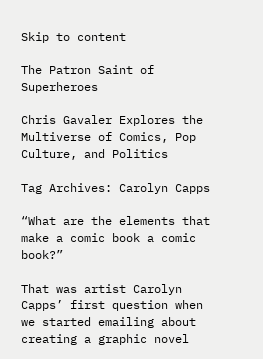Skip to content

The Patron Saint of Superheroes

Chris Gavaler Explores the Multiverse of Comics, Pop Culture, and Politics

Tag Archives: Carolyn Capps

“What are the elements that make a comic book a comic book?”

That was artist Carolyn Capps’ first question when we started emailing about creating a graphic novel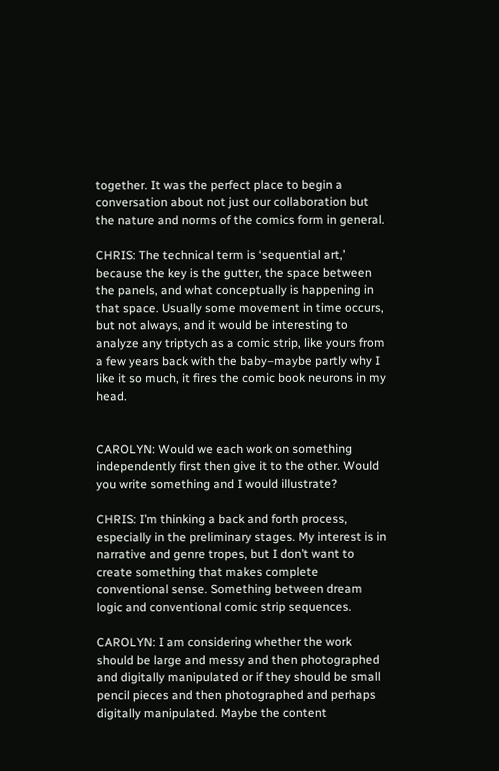together. It was the perfect place to begin a conversation about not just our collaboration but the nature and norms of the comics form in general.

CHRIS: The technical term is ‘sequential art,’ because the key is the gutter, the space between the panels, and what conceptually is happening in that space. Usually some movement in time occurs, but not always, and it would be interesting to analyze any triptych as a comic strip, like yours from a few years back with the baby–maybe partly why I like it so much, it fires the comic book neurons in my head.


CAROLYN: Would we each work on something independently first then give it to the other. Would you write something and I would illustrate?

CHRIS: I’m thinking a back and forth process, especially in the preliminary stages. My interest is in narrative and genre tropes, but I don’t want to create something that makes complete conventional sense. Something between dream logic and conventional comic strip sequences.

CAROLYN: I am considering whether the work should be large and messy and then photographed and digitally manipulated or if they should be small pencil pieces and then photographed and perhaps digitally manipulated. Maybe the content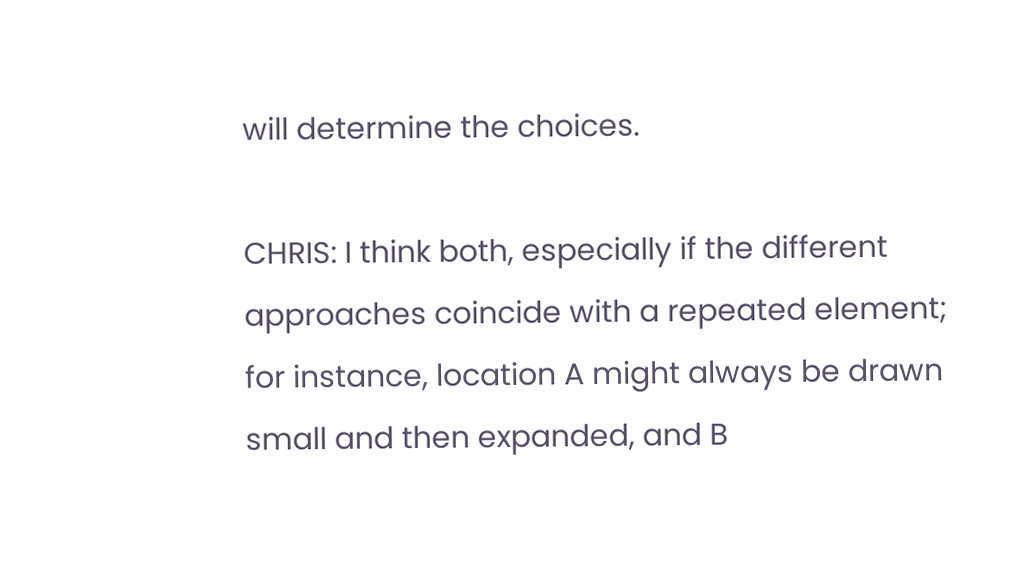will determine the choices.

CHRIS: I think both, especially if the different approaches coincide with a repeated element; for instance, location A might always be drawn small and then expanded, and B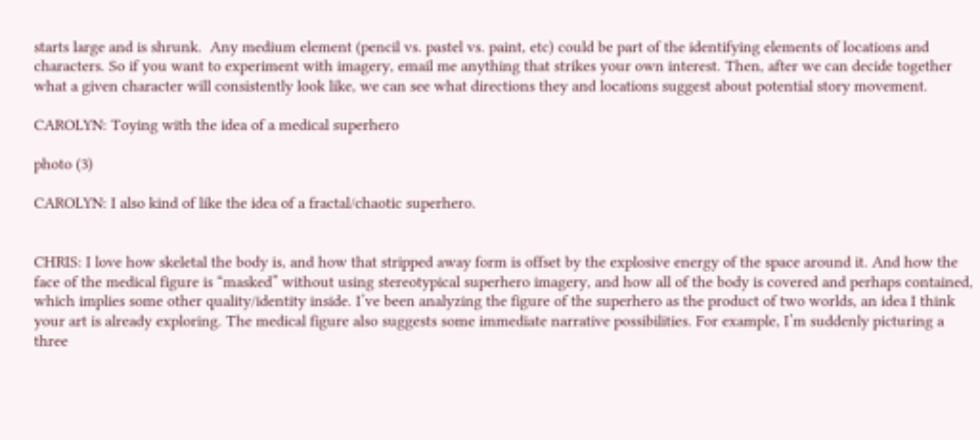starts large and is shrunk.  Any medium element (pencil vs. pastel vs. paint, etc) could be part of the identifying elements of locations and characters. So if you want to experiment with imagery, email me anything that strikes your own interest. Then, after we can decide together what a given character will consistently look like, we can see what directions they and locations suggest about potential story movement.

CAROLYN: Toying with the idea of a medical superhero

photo (3)

CAROLYN: I also kind of like the idea of a fractal/chaotic superhero.


CHRIS: I love how skeletal the body is, and how that stripped away form is offset by the explosive energy of the space around it. And how the face of the medical figure is “masked” without using stereotypical superhero imagery, and how all of the body is covered and perhaps contained, which implies some other quality/identity inside. I’ve been analyzing the figure of the superhero as the product of two worlds, an idea I think your art is already exploring. The medical figure also suggests some immediate narrative possibilities. For example, I’m suddenly picturing a three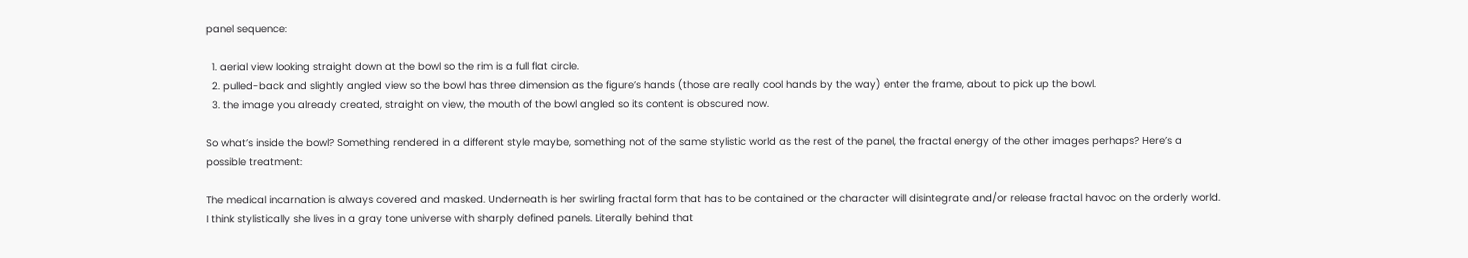panel sequence:

  1. aerial view looking straight down at the bowl so the rim is a full flat circle.
  2. pulled-back and slightly angled view so the bowl has three dimension as the figure’s hands (those are really cool hands by the way) enter the frame, about to pick up the bowl.
  3. the image you already created, straight on view, the mouth of the bowl angled so its content is obscured now.

So what’s inside the bowl? Something rendered in a different style maybe, something not of the same stylistic world as the rest of the panel, the fractal energy of the other images perhaps? Here’s a possible treatment:

The medical incarnation is always covered and masked. Underneath is her swirling fractal form that has to be contained or the character will disintegrate and/or release fractal havoc on the orderly world. I think stylistically she lives in a gray tone universe with sharply defined panels. Literally behind that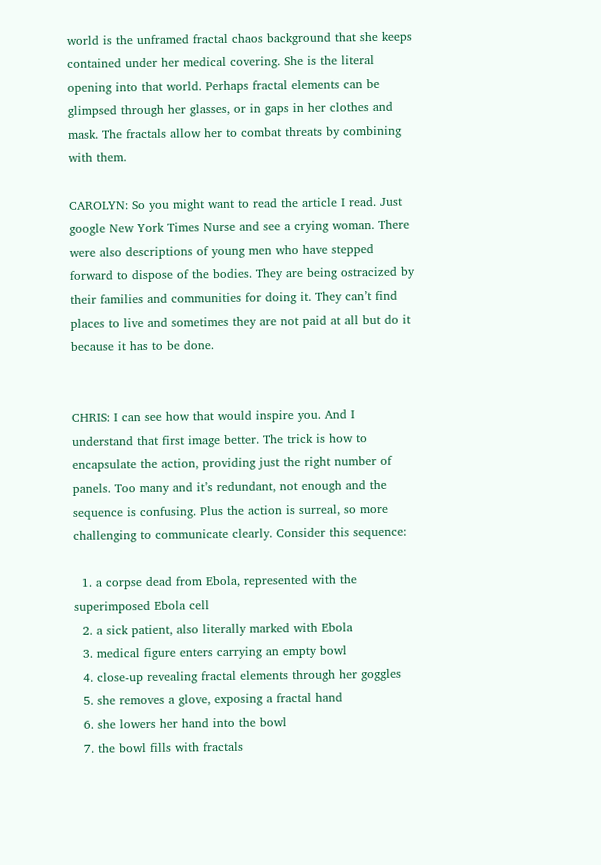world is the unframed fractal chaos background that she keeps contained under her medical covering. She is the literal opening into that world. Perhaps fractal elements can be glimpsed through her glasses, or in gaps in her clothes and mask. The fractals allow her to combat threats by combining with them.

CAROLYN: So you might want to read the article I read. Just google New York Times Nurse and see a crying woman. There were also descriptions of young men who have stepped forward to dispose of the bodies. They are being ostracized by their families and communities for doing it. They can’t find places to live and sometimes they are not paid at all but do it because it has to be done.


CHRIS: I can see how that would inspire you. And I understand that first image better. The trick is how to encapsulate the action, providing just the right number of panels. Too many and it’s redundant, not enough and the sequence is confusing. Plus the action is surreal, so more challenging to communicate clearly. Consider this sequence:

  1. a corpse dead from Ebola, represented with the superimposed Ebola cell
  2. a sick patient, also literally marked with Ebola
  3. medical figure enters carrying an empty bowl
  4. close-up revealing fractal elements through her goggles
  5. she removes a glove, exposing a fractal hand
  6. she lowers her hand into the bowl
  7. the bowl fills with fractals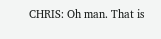CHRIS: Oh man. That is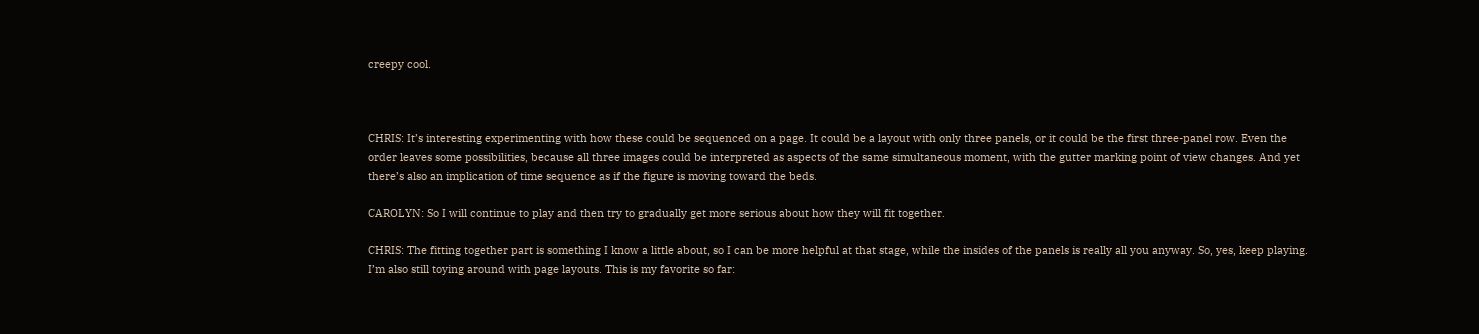creepy cool.



CHRIS: It’s interesting experimenting with how these could be sequenced on a page. It could be a layout with only three panels, or it could be the first three-panel row. Even the order leaves some possibilities, because all three images could be interpreted as aspects of the same simultaneous moment, with the gutter marking point of view changes. And yet there’s also an implication of time sequence as if the figure is moving toward the beds.

CAROLYN: So I will continue to play and then try to gradually get more serious about how they will fit together.

CHRIS: The fitting together part is something I know a little about, so I can be more helpful at that stage, while the insides of the panels is really all you anyway. So, yes, keep playing. I’m also still toying around with page layouts. This is my favorite so far: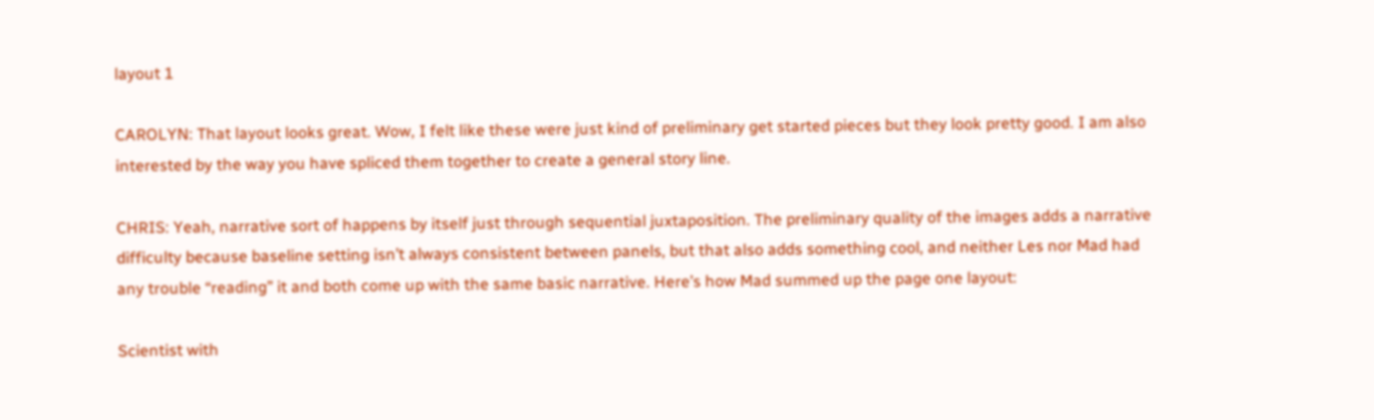layout 1

CAROLYN: That layout looks great. Wow, I felt like these were just kind of preliminary get started pieces but they look pretty good. I am also interested by the way you have spliced them together to create a general story line.

CHRIS: Yeah, narrative sort of happens by itself just through sequential juxtaposition. The preliminary quality of the images adds a narrative difficulty because baseline setting isn’t always consistent between panels, but that also adds something cool, and neither Les nor Mad had any trouble “reading” it and both come up with the same basic narrative. Here’s how Mad summed up the page one layout:

Scientist with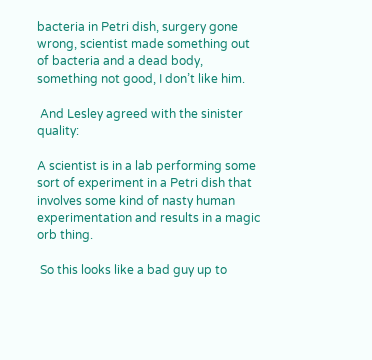bacteria in Petri dish, surgery gone wrong, scientist made something out of bacteria and a dead body, something not good, I don’t like him.

 And Lesley agreed with the sinister quality:

A scientist is in a lab performing some sort of experiment in a Petri dish that involves some kind of nasty human experimentation and results in a magic orb thing.

 So this looks like a bad guy up to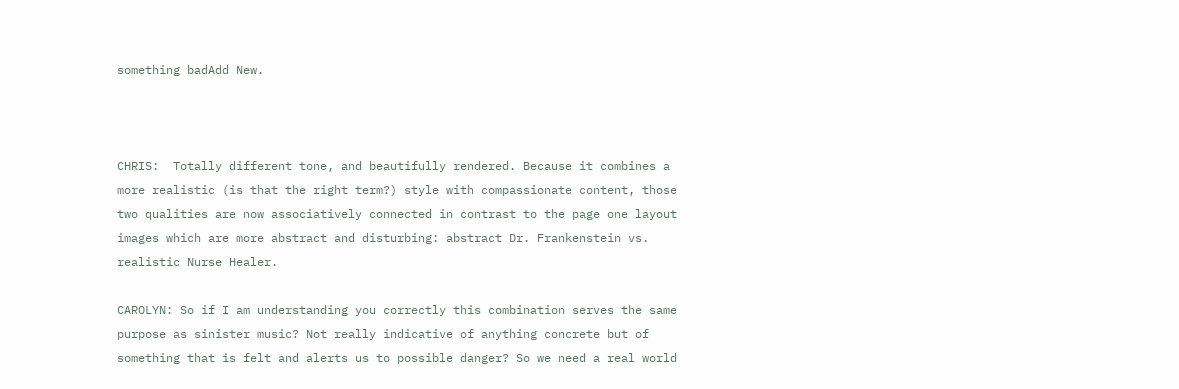something badAdd New.



CHRIS:  Totally different tone, and beautifully rendered. Because it combines a more realistic (is that the right term?) style with compassionate content, those two qualities are now associatively connected in contrast to the page one layout images which are more abstract and disturbing: abstract Dr. Frankenstein vs. realistic Nurse Healer.

CAROLYN: So if I am understanding you correctly this combination serves the same purpose as sinister music? Not really indicative of anything concrete but of something that is felt and alerts us to possible danger? So we need a real world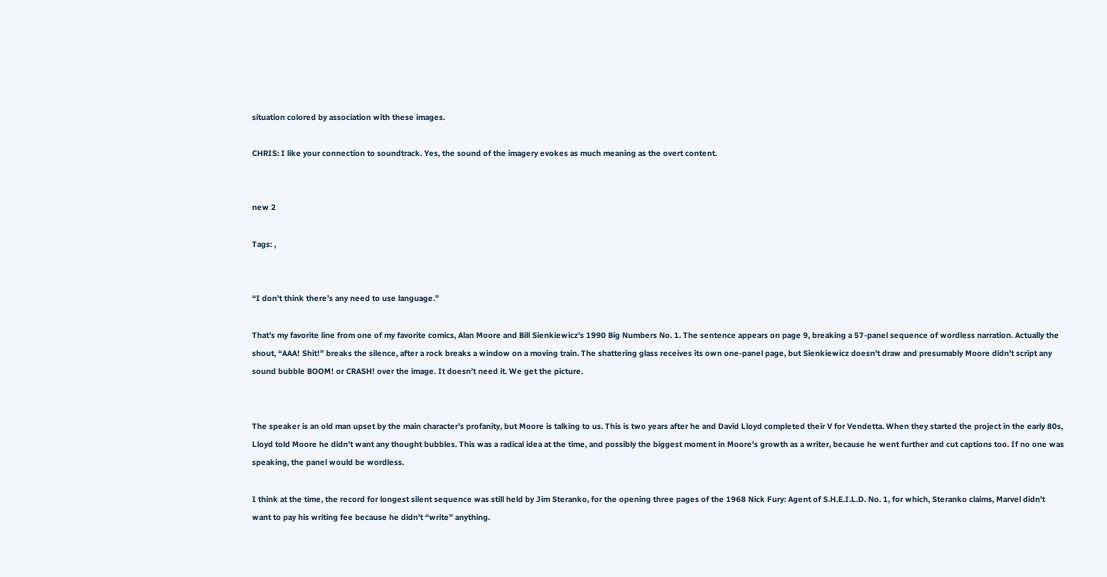situation colored by association with these images.

CHRIS: I like your connection to soundtrack. Yes, the sound of the imagery evokes as much meaning as the overt content.


new 2

Tags: ,


“I don’t think there’s any need to use language.”

That’s my favorite line from one of my favorite comics, Alan Moore and Bill Sienkiewicz’s 1990 Big Numbers No. 1. The sentence appears on page 9, breaking a 57-panel sequence of wordless narration. Actually the shout, “AAA! Shit!” breaks the silence, after a rock breaks a window on a moving train. The shattering glass receives its own one-panel page, but Sienkiewicz doesn’t draw and presumably Moore didn’t script any sound bubble BOOM! or CRASH! over the image. It doesn’t need it. We get the picture.


The speaker is an old man upset by the main character’s profanity, but Moore is talking to us. This is two years after he and David Lloyd completed their V for Vendetta. When they started the project in the early 80s, Lloyd told Moore he didn’t want any thought bubbles. This was a radical idea at the time, and possibly the biggest moment in Moore’s growth as a writer, because he went further and cut captions too. If no one was speaking, the panel would be wordless.

I think at the time, the record for longest silent sequence was still held by Jim Steranko, for the opening three pages of the 1968 Nick Fury: Agent of S.H.E.I.L.D. No. 1, for which, Steranko claims, Marvel didn’t want to pay his writing fee because he didn’t “write” anything.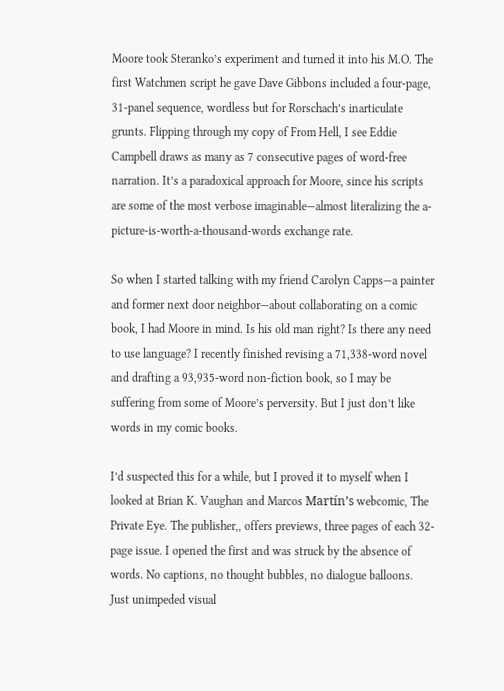Moore took Steranko’s experiment and turned it into his M.O. The first Watchmen script he gave Dave Gibbons included a four-page, 31-panel sequence, wordless but for Rorschach’s inarticulate grunts. Flipping through my copy of From Hell, I see Eddie Campbell draws as many as 7 consecutive pages of word-free narration. It’s a paradoxical approach for Moore, since his scripts are some of the most verbose imaginable—almost literalizing the a-picture-is-worth-a-thousand-words exchange rate.

So when I started talking with my friend Carolyn Capps—a painter and former next door neighbor—about collaborating on a comic book, I had Moore in mind. Is his old man right? Is there any need to use language? I recently finished revising a 71,338-word novel and drafting a 93,935-word non-fiction book, so I may be suffering from some of Moore’s perversity. But I just don’t like words in my comic books.

I’d suspected this for a while, but I proved it to myself when I looked at Brian K. Vaughan and Marcos Martín’s webcomic, The Private Eye. The publisher,, offers previews, three pages of each 32-page issue. I opened the first and was struck by the absence of words. No captions, no thought bubbles, no dialogue balloons. Just unimpeded visual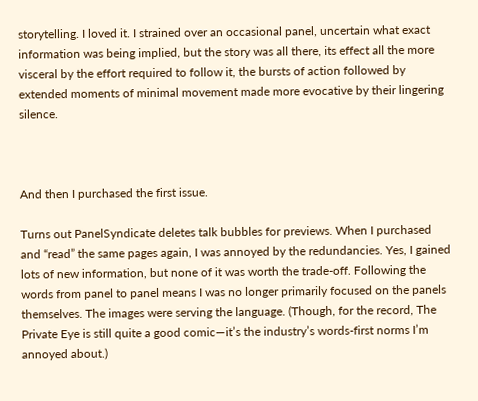storytelling. I loved it. I strained over an occasional panel, uncertain what exact information was being implied, but the story was all there, its effect all the more visceral by the effort required to follow it, the bursts of action followed by extended moments of minimal movement made more evocative by their lingering silence.



And then I purchased the first issue.

Turns out PanelSyndicate deletes talk bubbles for previews. When I purchased and “read” the same pages again, I was annoyed by the redundancies. Yes, I gained lots of new information, but none of it was worth the trade-off. Following the words from panel to panel means I was no longer primarily focused on the panels themselves. The images were serving the language. (Though, for the record, The Private Eye is still quite a good comic—it’s the industry’s words-first norms I’m annoyed about.)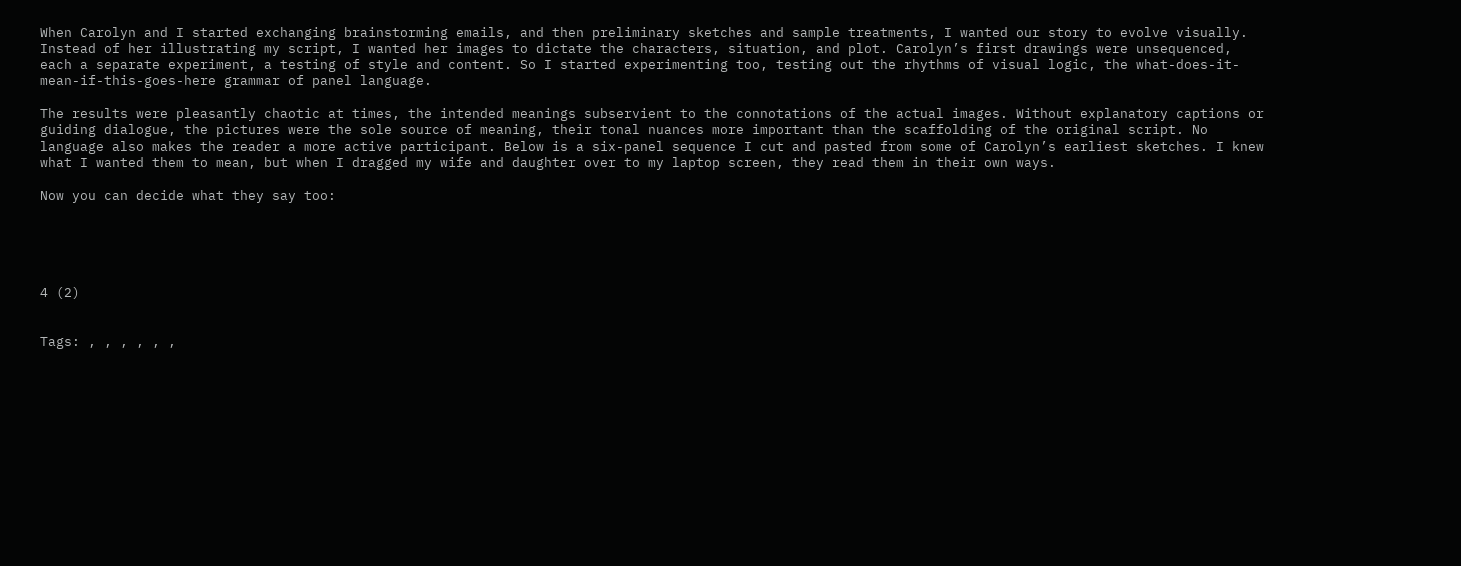When Carolyn and I started exchanging brainstorming emails, and then preliminary sketches and sample treatments, I wanted our story to evolve visually. Instead of her illustrating my script, I wanted her images to dictate the characters, situation, and plot. Carolyn’s first drawings were unsequenced, each a separate experiment, a testing of style and content. So I started experimenting too, testing out the rhythms of visual logic, the what-does-it-mean-if-this-goes-here grammar of panel language.

The results were pleasantly chaotic at times, the intended meanings subservient to the connotations of the actual images. Without explanatory captions or guiding dialogue, the pictures were the sole source of meaning, their tonal nuances more important than the scaffolding of the original script. No language also makes the reader a more active participant. Below is a six-panel sequence I cut and pasted from some of Carolyn’s earliest sketches. I knew what I wanted them to mean, but when I dragged my wife and daughter over to my laptop screen, they read them in their own ways.

Now you can decide what they say too:





4 (2)


Tags: , , , , , ,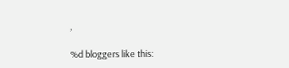,

%d bloggers like this: